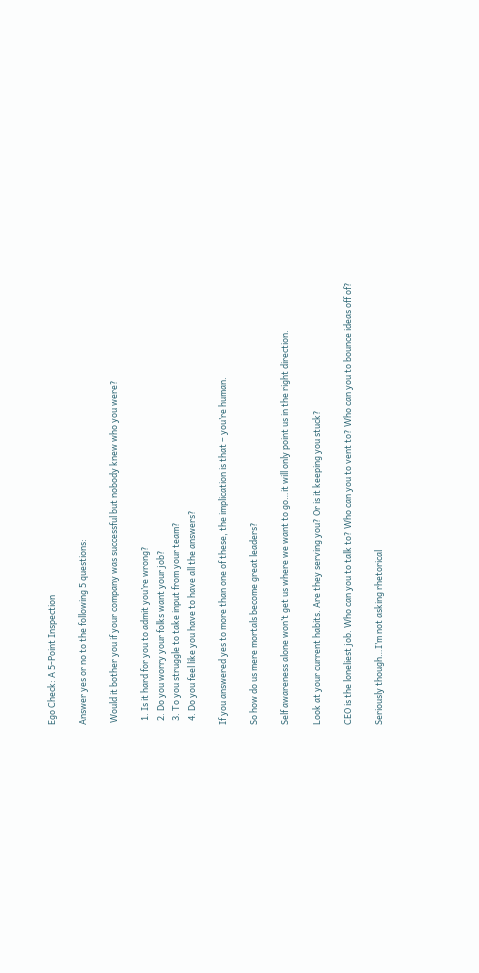Ego Check: A 5-Point Inspection

Answer yes or no to the following 5 questions:

 Would it bother you if your company was successful but nobody knew who you were?

  1. Is it hard for you to admit you’re wrong?
  2. Do you worry your folks want your job?
  3. To you struggle to take input from your team?
  4. Do you feel like you have to have all the answers?

If you answered yes to more than one of these, the implication is that – you’re human.

So how do us mere mortals become great leaders?

Self awareness alone won’t get us where we want to go…it will only point us in the right direction.

Look at your current habits. Are they serving you? Or is it keeping you stuck?

CEO is the loneliest job. Who can you to talk to? Who can you to vent to? Who can you to bounce ideas off of?

Seriously though…I’m not asking rhetorical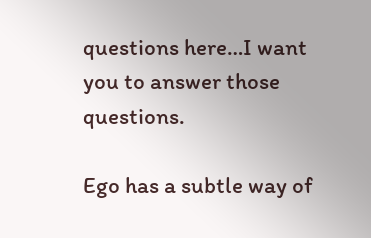questions here…I want you to answer those questions.

Ego has a subtle way of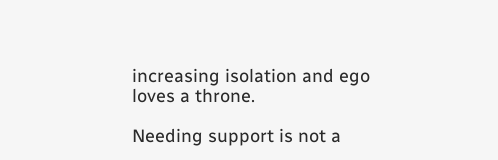increasing isolation and ego loves a throne.

Needing support is not a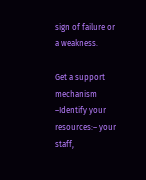sign of failure or a weakness.

Get a support mechanism –Identify your resources:– your staff,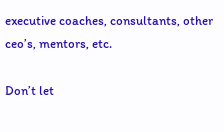executive coaches, consultants, other ceo’s, mentors, etc.

Don’t let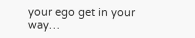your ego get in your way…